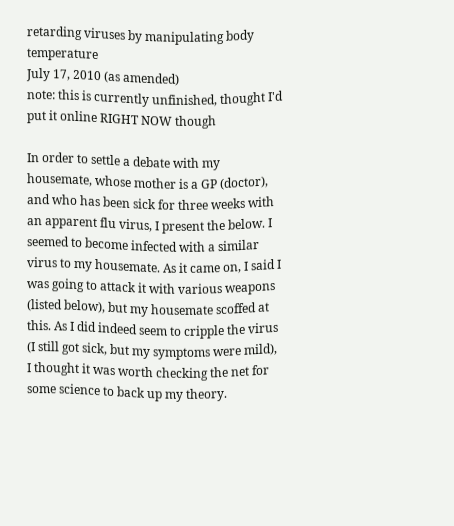retarding viruses by manipulating body temperature
July 17, 2010 (as amended)
note: this is currently unfinished, thought I'd put it online RIGHT NOW though

In order to settle a debate with my housemate, whose mother is a GP (doctor), and who has been sick for three weeks with an apparent flu virus, I present the below. I seemed to become infected with a similar virus to my housemate. As it came on, I said I was going to attack it with various weapons (listed below), but my housemate scoffed at this. As I did indeed seem to cripple the virus (I still got sick, but my symptoms were mild), I thought it was worth checking the net for some science to back up my theory.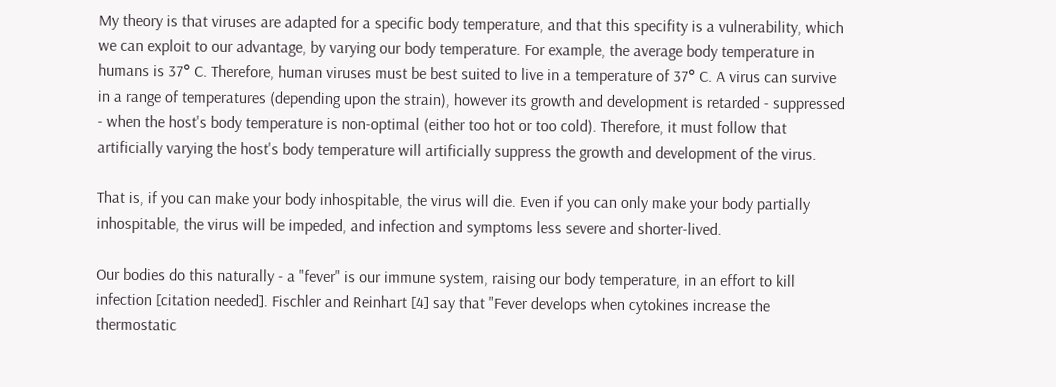My theory is that viruses are adapted for a specific body temperature, and that this specifity is a vulnerability, which we can exploit to our advantage, by varying our body temperature. For example, the average body temperature in humans is 37° C. Therefore, human viruses must be best suited to live in a temperature of 37° C. A virus can survive in a range of temperatures (depending upon the strain), however its growth and development is retarded - suppressed - when the host's body temperature is non-optimal (either too hot or too cold). Therefore, it must follow that artificially varying the host's body temperature will artificially suppress the growth and development of the virus.

That is, if you can make your body inhospitable, the virus will die. Even if you can only make your body partially inhospitable, the virus will be impeded, and infection and symptoms less severe and shorter-lived.

Our bodies do this naturally - a "fever" is our immune system, raising our body temperature, in an effort to kill infection [citation needed]. Fischler and Reinhart [4] say that "Fever develops when cytokines increase the thermostatic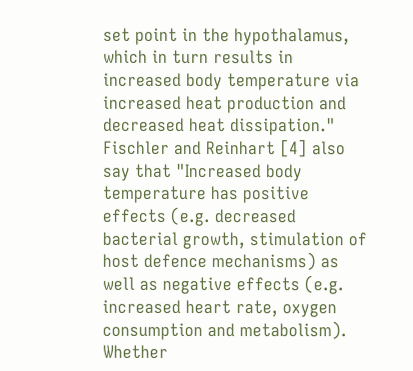set point in the hypothalamus, which in turn results in increased body temperature via increased heat production and decreased heat dissipation." Fischler and Reinhart [4] also say that "Increased body temperature has positive effects (e.g. decreased bacterial growth, stimulation of host defence mechanisms) as well as negative effects (e.g. increased heart rate, oxygen consumption and metabolism). Whether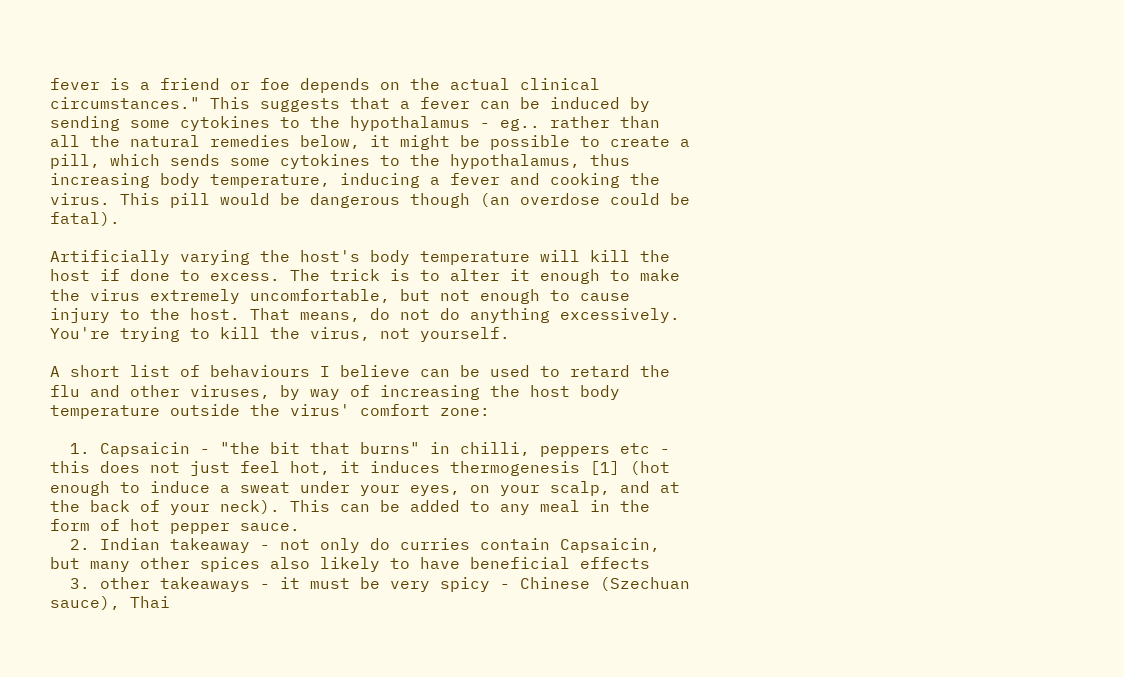fever is a friend or foe depends on the actual clinical circumstances." This suggests that a fever can be induced by sending some cytokines to the hypothalamus - eg.. rather than all the natural remedies below, it might be possible to create a pill, which sends some cytokines to the hypothalamus, thus increasing body temperature, inducing a fever and cooking the virus. This pill would be dangerous though (an overdose could be fatal).

Artificially varying the host's body temperature will kill the host if done to excess. The trick is to alter it enough to make the virus extremely uncomfortable, but not enough to cause injury to the host. That means, do not do anything excessively. You're trying to kill the virus, not yourself.

A short list of behaviours I believe can be used to retard the flu and other viruses, by way of increasing the host body temperature outside the virus' comfort zone:

  1. Capsaicin - "the bit that burns" in chilli, peppers etc - this does not just feel hot, it induces thermogenesis [1] (hot enough to induce a sweat under your eyes, on your scalp, and at the back of your neck). This can be added to any meal in the form of hot pepper sauce.
  2. Indian takeaway - not only do curries contain Capsaicin, but many other spices also likely to have beneficial effects
  3. other takeaways - it must be very spicy - Chinese (Szechuan sauce), Thai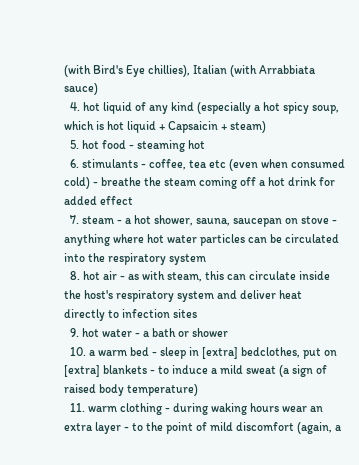(with Bird's Eye chillies), Italian (with Arrabbiata sauce)
  4. hot liquid of any kind (especially a hot spicy soup, which is hot liquid + Capsaicin + steam)
  5. hot food - steaming hot
  6. stimulants - coffee, tea etc (even when consumed cold) - breathe the steam coming off a hot drink for added effect
  7. steam - a hot shower, sauna, saucepan on stove - anything where hot water particles can be circulated into the respiratory system
  8. hot air - as with steam, this can circulate inside the host's respiratory system and deliver heat directly to infection sites
  9. hot water - a bath or shower
  10. a warm bed - sleep in [extra] bedclothes, put on [extra] blankets - to induce a mild sweat (a sign of raised body temperature)
  11. warm clothing - during waking hours wear an extra layer - to the point of mild discomfort (again, a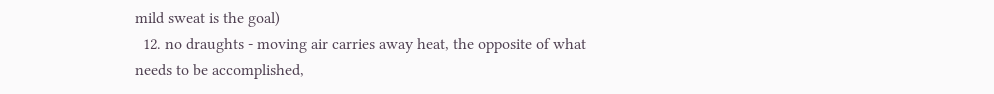mild sweat is the goal)
  12. no draughts - moving air carries away heat, the opposite of what needs to be accomplished,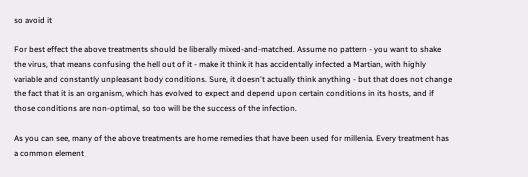so avoid it

For best effect the above treatments should be liberally mixed-and-matched. Assume no pattern - you want to shake the virus, that means confusing the hell out of it - make it think it has accidentally infected a Martian, with highly variable and constantly unpleasant body conditions. Sure, it doesn't actually think anything - but that does not change the fact that it is an organism, which has evolved to expect and depend upon certain conditions in its hosts, and if those conditions are non-optimal, so too will be the success of the infection.

As you can see, many of the above treatments are home remedies that have been used for millenia. Every treatment has a common element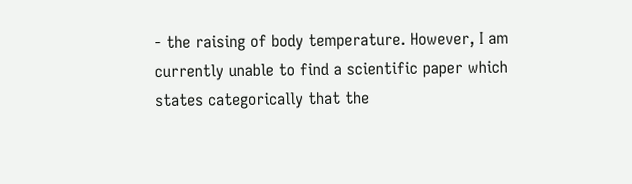- the raising of body temperature. However, I am currently unable to find a scientific paper which states categorically that the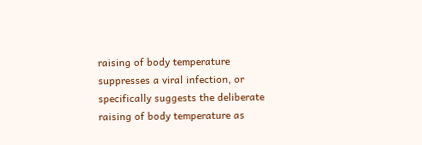raising of body temperature suppresses a viral infection, or specifically suggests the deliberate raising of body temperature as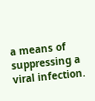a means of suppressing a viral infection.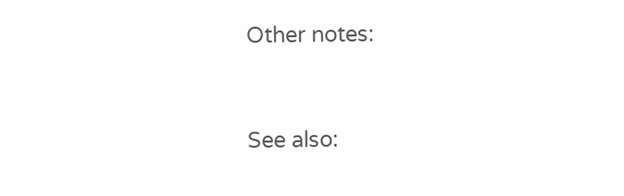Other notes:


See also: